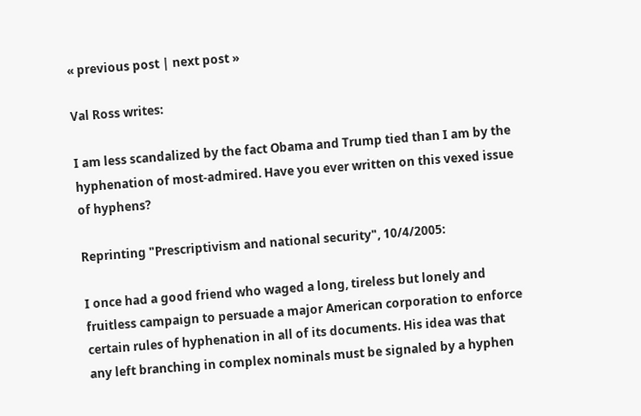« previous post | next post »

Val Ross writes:

I am less scandalized by the fact Obama and Trump tied than I am by the hyphenation of most-admired. Have you ever written on this vexed issue of hyphens?

Reprinting "Prescriptivism and national security", 10/4/2005:

I once had a good friend who waged a long, tireless but lonely and fruitless campaign to persuade a major American corporation to enforce certain rules of hyphenation in all of its documents. His idea was that any left branching in complex nominals must be signaled by a hyphen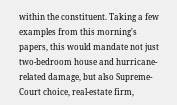within the constituent. Taking a few examples from this morning's papers, this would mandate not just two-bedroom house and hurricane-related damage, but also Supreme-Court choice, real-estate firm,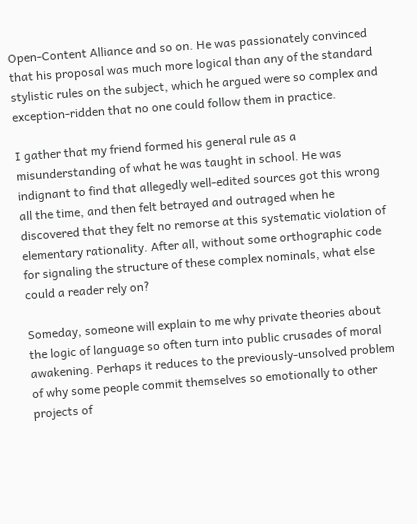Open-Content Alliance and so on. He was passionately convinced that his proposal was much more logical than any of the standard stylistic rules on the subject, which he argued were so complex and exception-ridden that no one could follow them in practice.

I gather that my friend formed his general rule as a misunderstanding of what he was taught in school. He was indignant to find that allegedly well-edited sources got this wrong all the time, and then felt betrayed and outraged when he discovered that they felt no remorse at this systematic violation of elementary rationality. After all, without some orthographic code for signaling the structure of these complex nominals, what else could a reader rely on?

Someday, someone will explain to me why private theories about the logic of language so often turn into public crusades of moral awakening. Perhaps it reduces to the previously-unsolved problem of why some people commit themselves so emotionally to other projects of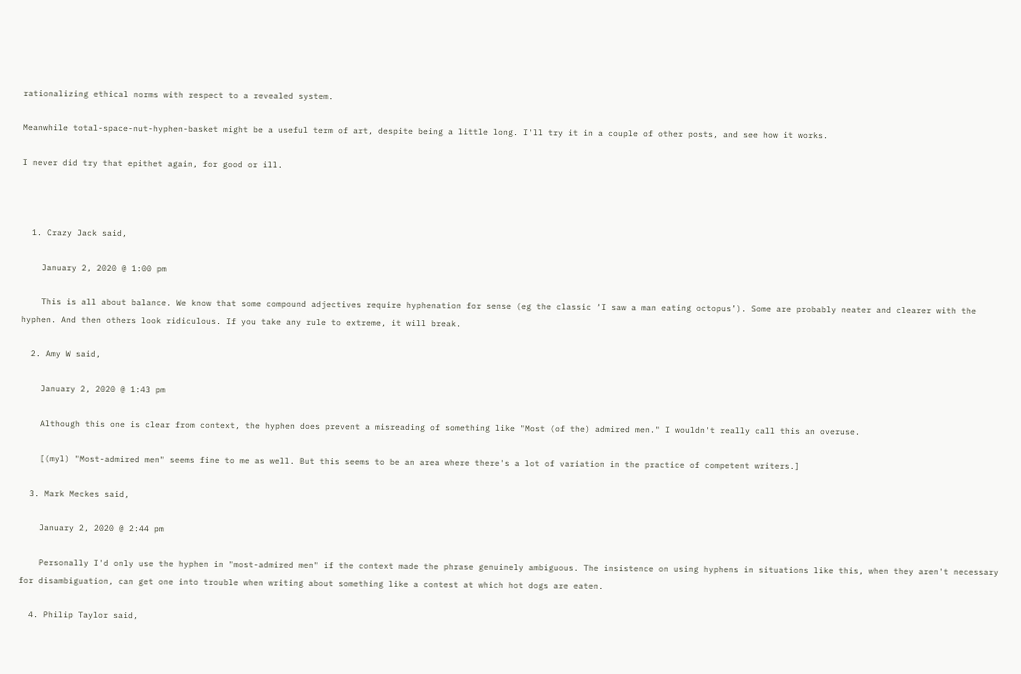rationalizing ethical norms with respect to a revealed system.

Meanwhile total-space-nut-hyphen-basket might be a useful term of art, despite being a little long. I'll try it in a couple of other posts, and see how it works.

I never did try that epithet again, for good or ill.



  1. Crazy Jack said,

    January 2, 2020 @ 1:00 pm

    This is all about balance. We know that some compound adjectives require hyphenation for sense (eg the classic ‘I saw a man eating octopus’). Some are probably neater and clearer with the hyphen. And then others look ridiculous. If you take any rule to extreme, it will break.

  2. Amy W said,

    January 2, 2020 @ 1:43 pm

    Although this one is clear from context, the hyphen does prevent a misreading of something like "Most (of the) admired men." I wouldn't really call this an overuse.

    [(myl) "Most-admired men" seems fine to me as well. But this seems to be an area where there's a lot of variation in the practice of competent writers.]

  3. Mark Meckes said,

    January 2, 2020 @ 2:44 pm

    Personally I'd only use the hyphen in "most-admired men" if the context made the phrase genuinely ambiguous. The insistence on using hyphens in situations like this, when they aren't necessary for disambiguation, can get one into trouble when writing about something like a contest at which hot dogs are eaten.

  4. Philip Taylor said,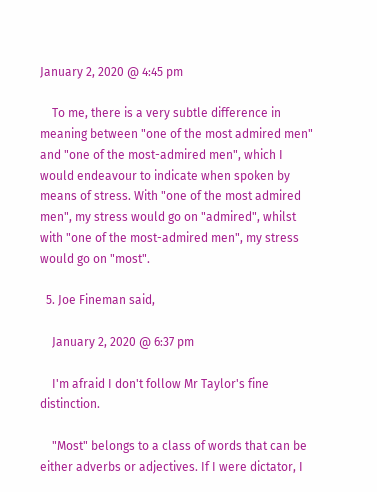January 2, 2020 @ 4:45 pm

    To me, there is a very subtle difference in meaning between "one of the most admired men" and "one of the most-admired men", which I would endeavour to indicate when spoken by means of stress. With "one of the most admired men", my stress would go on "admired", whilst with "one of the most-admired men", my stress would go on "most".

  5. Joe Fineman said,

    January 2, 2020 @ 6:37 pm

    I'm afraid I don't follow Mr Taylor's fine distinction.

    "Most" belongs to a class of words that can be either adverbs or adjectives. If I were dictator, I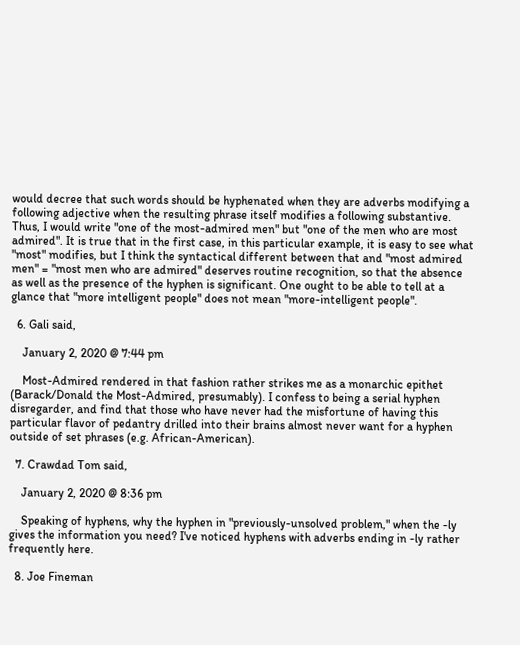would decree that such words should be hyphenated when they are adverbs modifying a following adjective when the resulting phrase itself modifies a following substantive. Thus, I would write "one of the most-admired men" but "one of the men who are most admired". It is true that in the first case, in this particular example, it is easy to see what "most" modifies, but I think the syntactical different between that and "most admired men" = "most men who are admired" deserves routine recognition, so that the absence as well as the presence of the hyphen is significant. One ought to be able to tell at a glance that "more intelligent people" does not mean "more-intelligent people".

  6. Gali said,

    January 2, 2020 @ 7:44 pm

    Most-Admired rendered in that fashion rather strikes me as a monarchic epithet (Barack/Donald the Most-Admired, presumably). I confess to being a serial hyphen disregarder, and find that those who have never had the misfortune of having this particular flavor of pedantry drilled into their brains almost never want for a hyphen outside of set phrases (e.g. African-American).

  7. Crawdad Tom said,

    January 2, 2020 @ 8:36 pm

    Speaking of hyphens, why the hyphen in "previously-unsolved problem," when the -ly gives the information you need? I've noticed hyphens with adverbs ending in -ly rather frequently here.

  8. Joe Fineman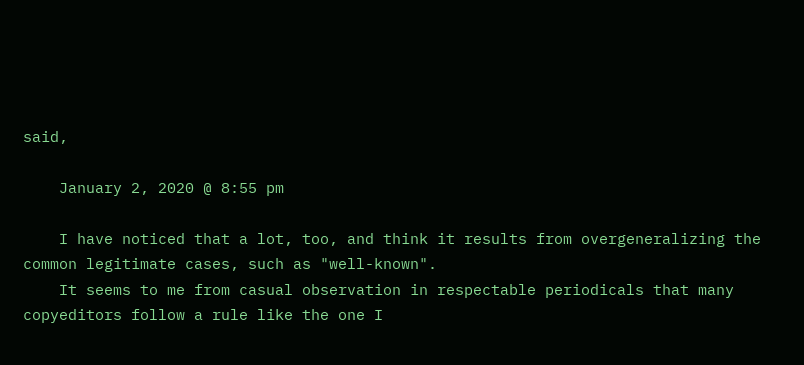said,

    January 2, 2020 @ 8:55 pm

    I have noticed that a lot, too, and think it results from overgeneralizing the common legitimate cases, such as "well-known".
    It seems to me from casual observation in respectable periodicals that many copyeditors follow a rule like the one I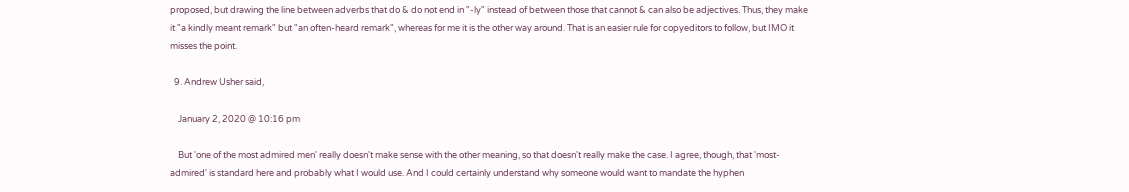proposed, but drawing the line between adverbs that do & do not end in "-ly" instead of between those that cannot & can also be adjectives. Thus, they make it "a kindly meant remark" but "an often-heard remark", whereas for me it is the other way around. That is an easier rule for copyeditors to follow, but IMO it misses the point.

  9. Andrew Usher said,

    January 2, 2020 @ 10:16 pm

    But 'one of the most admired men' really doesn't make sense with the other meaning, so that doesn't really make the case. I agree, though, that 'most-admired' is standard here and probably what I would use. And I could certainly understand why someone would want to mandate the hyphen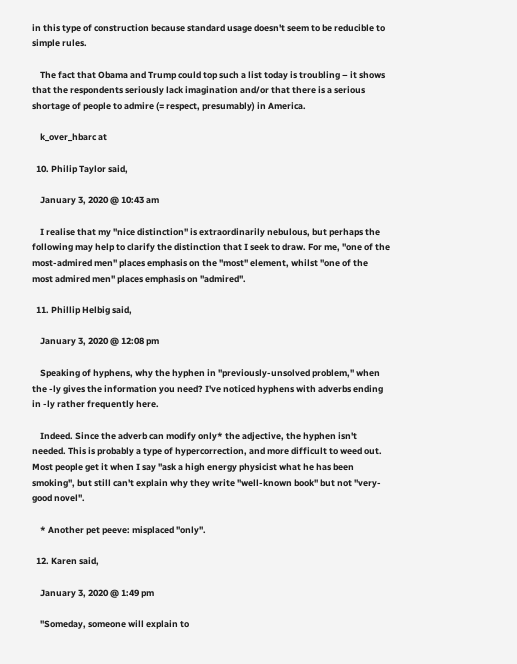in this type of construction because standard usage doesn't seem to be reducible to simple rules.

    The fact that Obama and Trump could top such a list today is troubling – it shows that the respondents seriously lack imagination and/or that there is a serious shortage of people to admire (= respect, presumably) in America.

    k_over_hbarc at

  10. Philip Taylor said,

    January 3, 2020 @ 10:43 am

    I realise that my "nice distinction" is extraordinarily nebulous, but perhaps the following may help to clarify the distinction that I seek to draw. For me, "one of the most-admired men" places emphasis on the "most" element, whilst "one of the most admired men" places emphasis on "admired".

  11. Phillip Helbig said,

    January 3, 2020 @ 12:08 pm

    Speaking of hyphens, why the hyphen in "previously-unsolved problem," when the -ly gives the information you need? I've noticed hyphens with adverbs ending in -ly rather frequently here.

    Indeed. Since the adverb can modify only* the adjective, the hyphen isn't needed. This is probably a type of hypercorrection, and more difficult to weed out. Most people get it when I say "ask a high energy physicist what he has been smoking", but still can't explain why they write "well-known book" but not "very-good novel".

    * Another pet peeve: misplaced "only".

  12. Karen said,

    January 3, 2020 @ 1:49 pm

    "Someday, someone will explain to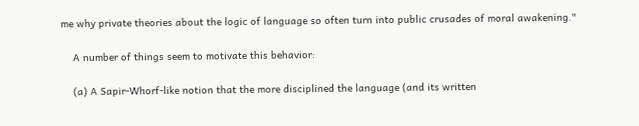me why private theories about the logic of language so often turn into public crusades of moral awakening."

    A number of things seem to motivate this behavior:

    (a) A Sapir-Whorf-like notion that the more disciplined the language (and its written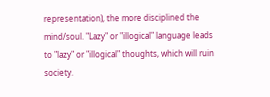representation), the more disciplined the mind/soul. "Lazy" or "illogical" language leads to "lazy" or "illogical" thoughts, which will ruin society.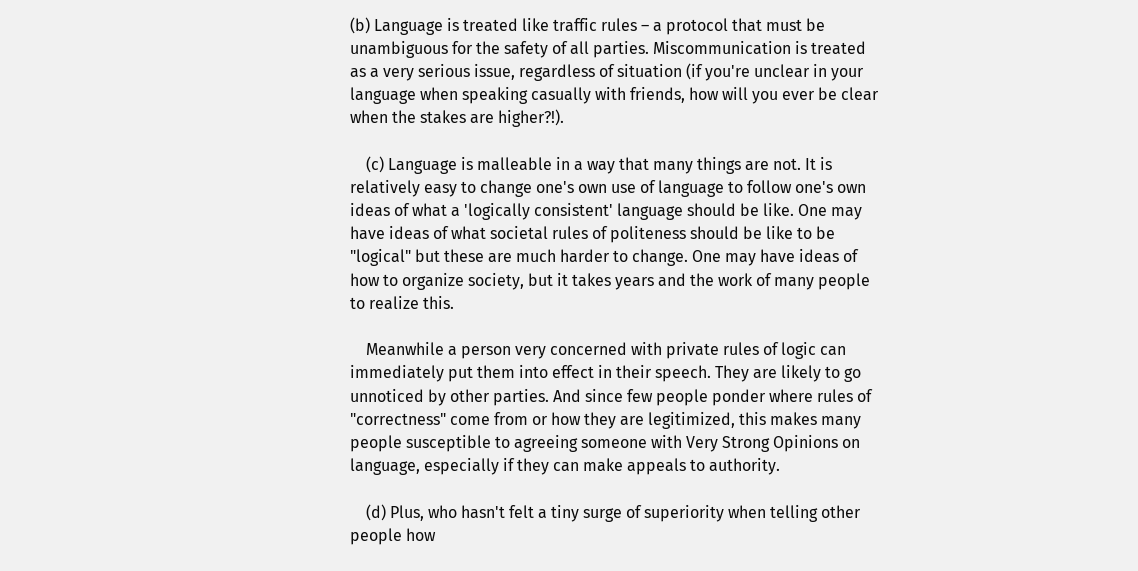(b) Language is treated like traffic rules – a protocol that must be unambiguous for the safety of all parties. Miscommunication is treated as a very serious issue, regardless of situation (if you're unclear in your language when speaking casually with friends, how will you ever be clear when the stakes are higher?!).

    (c) Language is malleable in a way that many things are not. It is relatively easy to change one's own use of language to follow one's own ideas of what a 'logically consistent' language should be like. One may have ideas of what societal rules of politeness should be like to be "logical" but these are much harder to change. One may have ideas of how to organize society, but it takes years and the work of many people to realize this.

    Meanwhile a person very concerned with private rules of logic can immediately put them into effect in their speech. They are likely to go unnoticed by other parties. And since few people ponder where rules of "correctness" come from or how they are legitimized, this makes many people susceptible to agreeing someone with Very Strong Opinions on language, especially if they can make appeals to authority.

    (d) Plus, who hasn't felt a tiny surge of superiority when telling other people how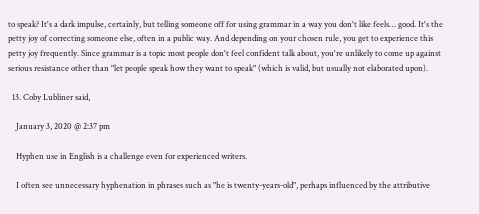to speak? It's a dark impulse, certainly, but telling someone off for using grammar in a way you don't like feels… good. It's the petty joy of correcting someone else, often in a public way. And depending on your chosen rule, you get to experience this petty joy frequently. Since grammar is a topic most people don't feel confident talk about, you're unlikely to come up against serious resistance other than "let people speak how they want to speak" (which is valid, but usually not elaborated upon).

  13. Coby Lubliner said,

    January 3, 2020 @ 2:37 pm

    Hyphen use in English is a challenge even for experienced writers.

    I often see unnecessary hyphenation in phrases such as "he is twenty-years-old", perhaps influenced by the attributive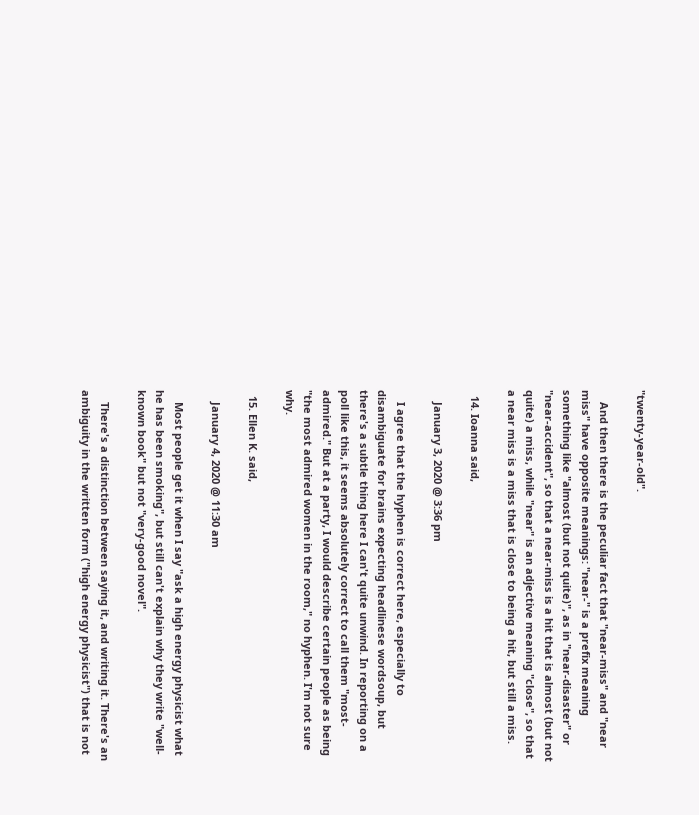"twenty-year-old".

    And then there is the peculiar fact that "near-miss" and "near miss" have opposite meanings: "near-" is a prefix meaning something like "almost (but not quite)", as in "near-disaster" or "near-accident", so that a near-miss is a hit that is almost (but not quite) a miss, while "near" is an adjective meaning "close", so that a near miss is a miss that is close to being a hit, but still a miss.

  14. Ioanna said,

    January 3, 2020 @ 3:36 pm

    I agree that the hyphen is correct here, especially to disambiguate for brains expecting headlinese wordsoup, but there's a subtle thing here I can't quite unwind. In reporting on a poll like this, it seems absolutely correct to call them "most-admired." But at a party, I would describe certain people as being "the most admired women in the room," no hyphen. I'm not sure why.

  15. Ellen K. said,

    January 4, 2020 @ 11:30 am

    Most people get it when I say "ask a high energy physicist what he has been smoking", but still can't explain why they write "well-known book" but not "very-good novel".

    There's a distinction between saying it, and writing it. There's an ambiguity in the written form ("high energy physicist") that is not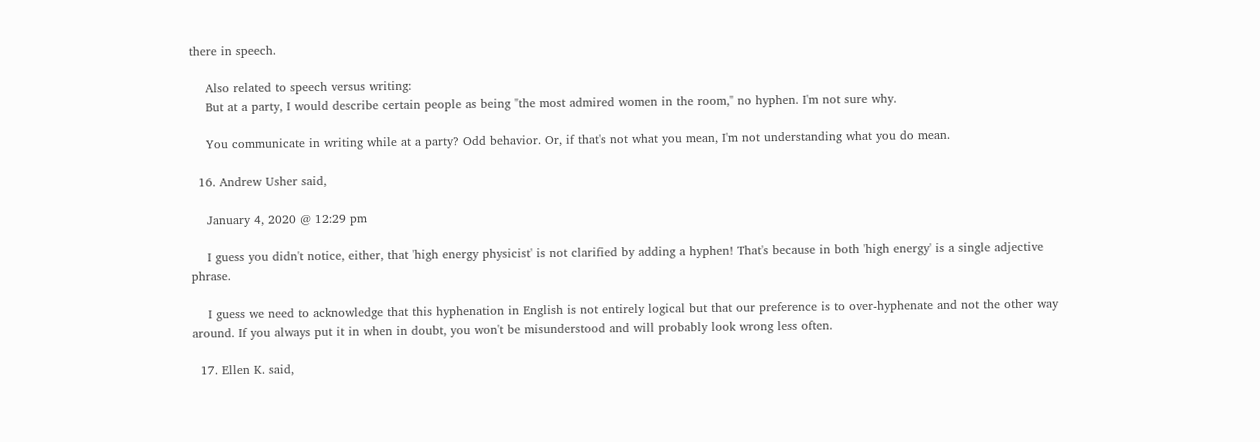there in speech.

    Also related to speech versus writing:
    But at a party, I would describe certain people as being "the most admired women in the room," no hyphen. I'm not sure why.

    You communicate in writing while at a party? Odd behavior. Or, if that's not what you mean, I'm not understanding what you do mean.

  16. Andrew Usher said,

    January 4, 2020 @ 12:29 pm

    I guess you didn't notice, either, that 'high energy physicist' is not clarified by adding a hyphen! That's because in both 'high energy' is a single adjective phrase.

    I guess we need to acknowledge that this hyphenation in English is not entirely logical but that our preference is to over-hyphenate and not the other way around. If you always put it in when in doubt, you won't be misunderstood and will probably look wrong less often.

  17. Ellen K. said,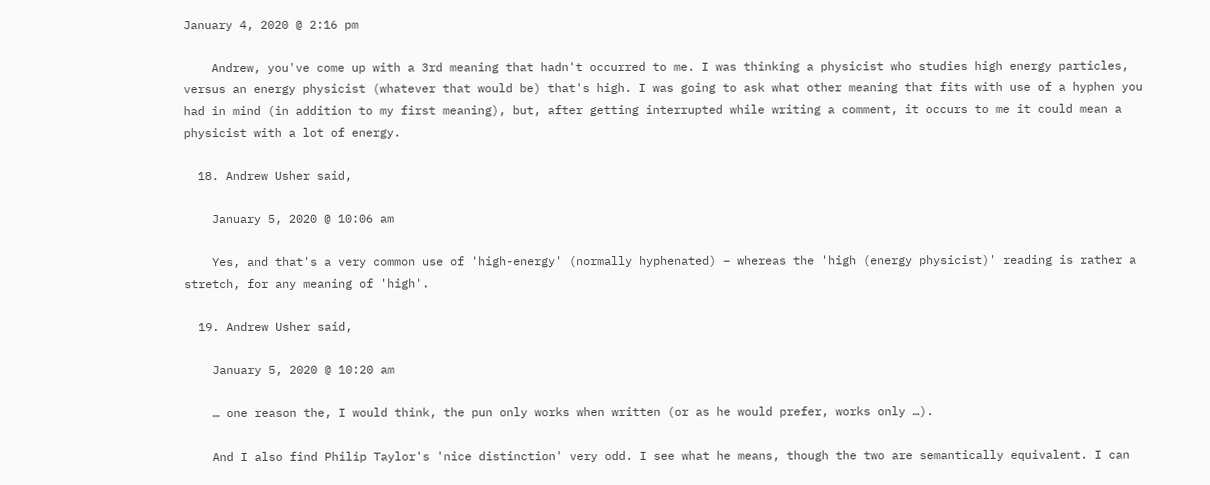January 4, 2020 @ 2:16 pm

    Andrew, you've come up with a 3rd meaning that hadn't occurred to me. I was thinking a physicist who studies high energy particles, versus an energy physicist (whatever that would be) that's high. I was going to ask what other meaning that fits with use of a hyphen you had in mind (in addition to my first meaning), but, after getting interrupted while writing a comment, it occurs to me it could mean a physicist with a lot of energy.

  18. Andrew Usher said,

    January 5, 2020 @ 10:06 am

    Yes, and that's a very common use of 'high-energy' (normally hyphenated) – whereas the 'high (energy physicist)' reading is rather a stretch, for any meaning of 'high'.

  19. Andrew Usher said,

    January 5, 2020 @ 10:20 am

    … one reason the, I would think, the pun only works when written (or as he would prefer, works only …).

    And I also find Philip Taylor's 'nice distinction' very odd. I see what he means, though the two are semantically equivalent. I can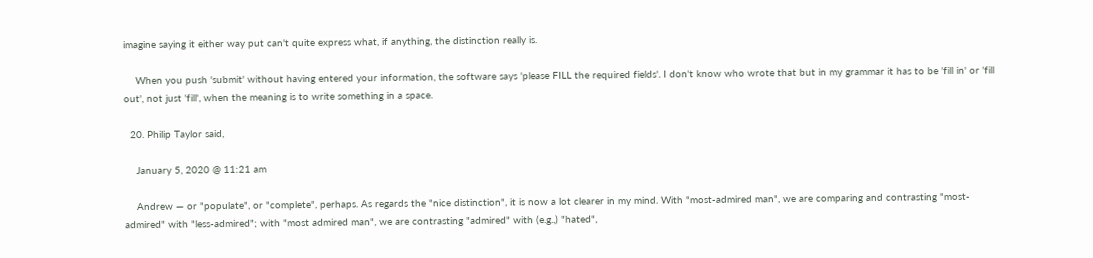imagine saying it either way put can't quite express what, if anything, the distinction really is.

    When you push 'submit' without having entered your information, the software says 'please FILL the required fields'. I don't know who wrote that but in my grammar it has to be 'fill in' or 'fill out', not just 'fill', when the meaning is to write something in a space.

  20. Philip Taylor said,

    January 5, 2020 @ 11:21 am

    Andrew — or "populate", or "complete", perhaps. As regards the "nice distinction", it is now a lot clearer in my mind. With "most-admired man", we are comparing and contrasting "most-admired" with "less-admired"; with "most admired man", we are contrasting "admired" with (e.g.,) "hated",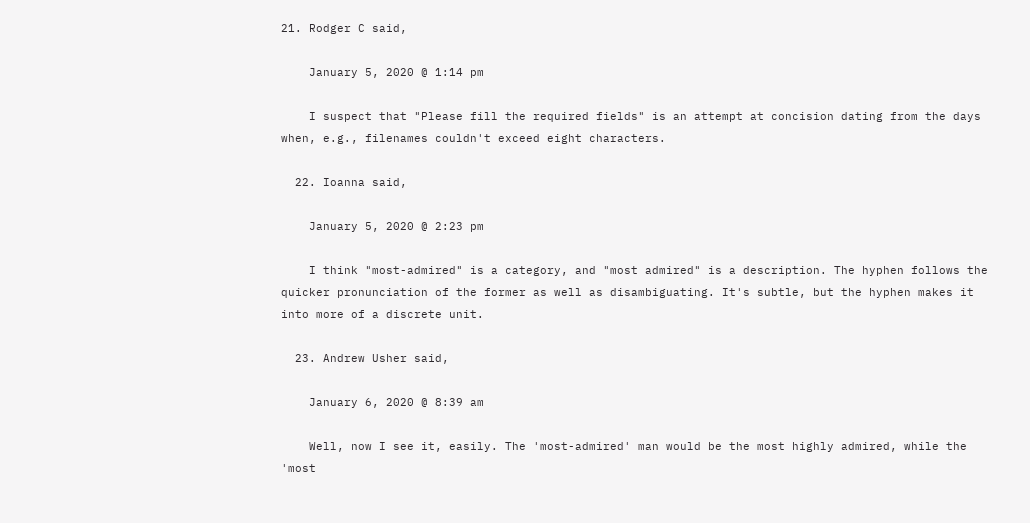21. Rodger C said,

    January 5, 2020 @ 1:14 pm

    I suspect that "Please fill the required fields" is an attempt at concision dating from the days when, e.g., filenames couldn't exceed eight characters.

  22. Ioanna said,

    January 5, 2020 @ 2:23 pm

    I think "most-admired" is a category, and "most admired" is a description. The hyphen follows the quicker pronunciation of the former as well as disambiguating. It's subtle, but the hyphen makes it into more of a discrete unit.

  23. Andrew Usher said,

    January 6, 2020 @ 8:39 am

    Well, now I see it, easily. The 'most-admired' man would be the most highly admired, while the 'most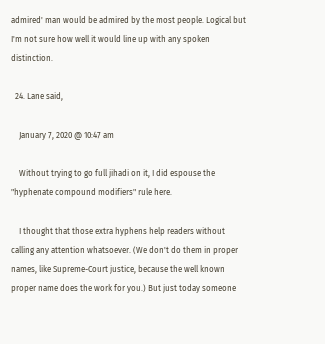admired' man would be admired by the most people. Logical but I'm not sure how well it would line up with any spoken distinction.

  24. Lane said,

    January 7, 2020 @ 10:47 am

    Without trying to go full jihadi on it, I did espouse the "hyphenate compound modifiers" rule here.

    I thought that those extra hyphens help readers without calling any attention whatsoever. (We don't do them in proper names, like Supreme-Court justice, because the well known proper name does the work for you.) But just today someone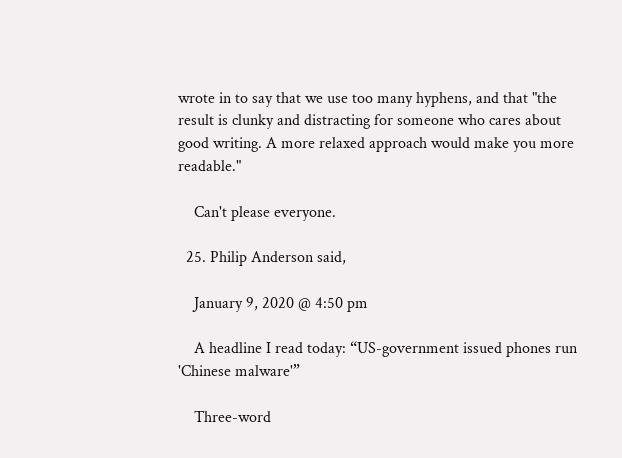wrote in to say that we use too many hyphens, and that "the result is clunky and distracting for someone who cares about good writing. A more relaxed approach would make you more readable."

    Can't please everyone.

  25. Philip Anderson said,

    January 9, 2020 @ 4:50 pm

    A headline I read today: “US-government issued phones run 'Chinese malware'”

    Three-word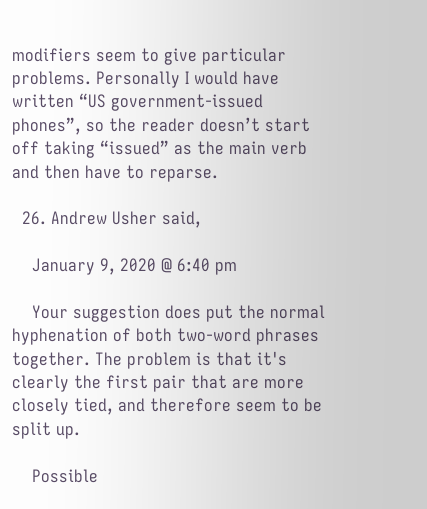modifiers seem to give particular problems. Personally I would have written “US government-issued phones”, so the reader doesn’t start off taking “issued” as the main verb and then have to reparse.

  26. Andrew Usher said,

    January 9, 2020 @ 6:40 pm

    Your suggestion does put the normal hyphenation of both two-word phrases together. The problem is that it's clearly the first pair that are more closely tied, and therefore seem to be split up.

    Possible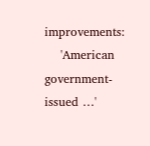improvements:
    'American government-issued …'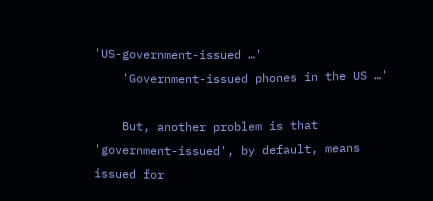'US-government-issued …'
    'Government-issued phones in the US …'

    But, another problem is that 'government-issued', by default, means issued for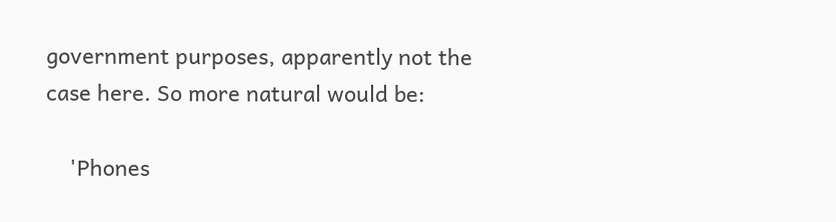government purposes, apparently not the case here. So more natural would be:

    'Phones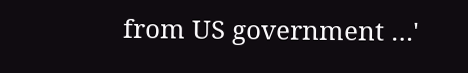from US government …'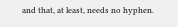and that, at least, needs no hyphen.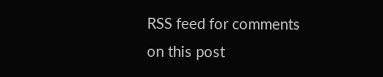RSS feed for comments on this post